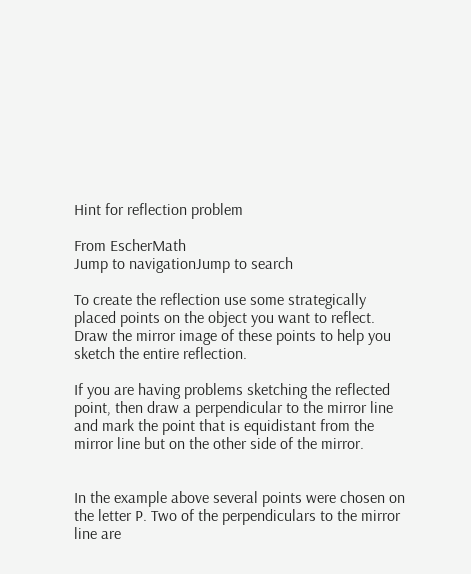Hint for reflection problem

From EscherMath
Jump to navigationJump to search

To create the reflection use some strategically placed points on the object you want to reflect. Draw the mirror image of these points to help you sketch the entire reflection.

If you are having problems sketching the reflected point, then draw a perpendicular to the mirror line and mark the point that is equidistant from the mirror line but on the other side of the mirror.


In the example above several points were chosen on the letter P. Two of the perpendiculars to the mirror line are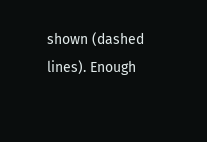shown (dashed lines). Enough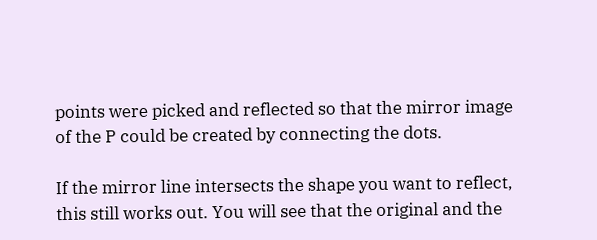points were picked and reflected so that the mirror image of the P could be created by connecting the dots.

If the mirror line intersects the shape you want to reflect, this still works out. You will see that the original and the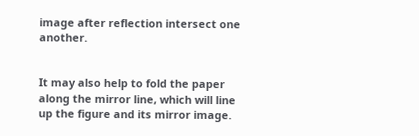image after reflection intersect one another.


It may also help to fold the paper along the mirror line, which will line up the figure and its mirror image.